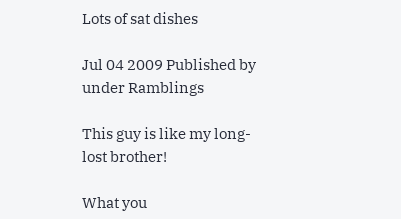Lots of sat dishes

Jul 04 2009 Published by under Ramblings

This guy is like my long-lost brother!

What you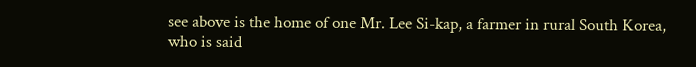see above is the home of one Mr. Lee Si-kap, a farmer in rural South Korea, who is said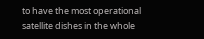to have the most operational satellite dishes in the whole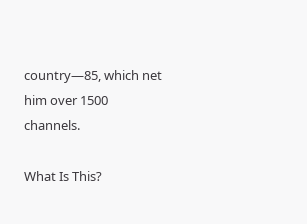country—85, which net him over 1500 channels.

What Is This?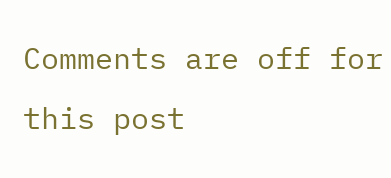Comments are off for this post